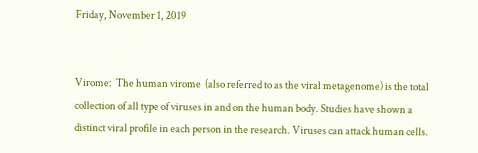Friday, November 1, 2019


Virome:  The human virome  (also referred to as the viral metagenome) is the total collection of all type of viruses in and on the human body. Studies have shown a distinct viral profile in each person in the research. Viruses can attack human cells.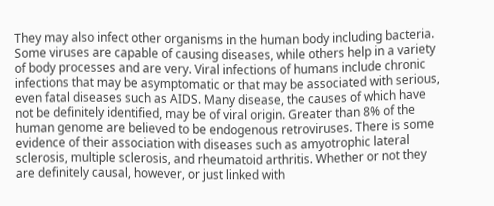They may also infect other organisms in the human body including bacteria. Some viruses are capable of causing diseases, while others help in a variety of body processes and are very. Viral infections of humans include chronic infections that may be asymptomatic or that may be associated with serious, even fatal diseases such as AIDS. Many disease, the causes of which have not be definitely identified, may be of viral origin. Greater than 8% of the human genome are believed to be endogenous retroviruses. There is some evidence of their association with diseases such as amyotrophic lateral sclerosis, multiple sclerosis, and rheumatoid arthritis. Whether or not they are definitely causal, however, or just linked with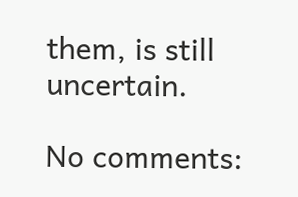them, is still uncertain.

No comments: